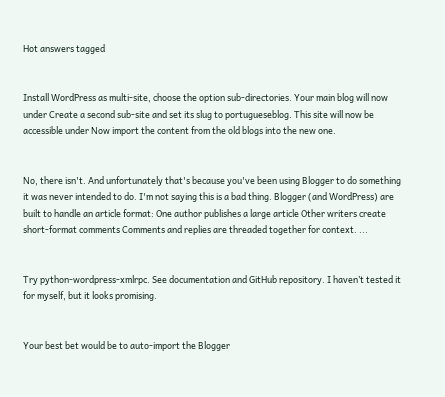Hot answers tagged


Install WordPress as multi-site, choose the option sub-directories. Your main blog will now under Create a second sub-site and set its slug to portugueseblog. This site will now be accessible under Now import the content from the old blogs into the new one.


No, there isn't. And unfortunately that's because you've been using Blogger to do something it was never intended to do. I'm not saying this is a bad thing. Blogger (and WordPress) are built to handle an article format: One author publishes a large article Other writers create short-format comments Comments and replies are threaded together for context. ...


Try python-wordpress-xmlrpc. See documentation and GitHub repository. I haven’t tested it for myself, but it looks promising.


Your best bet would be to auto-import the Blogger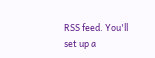RSS feed. You'll set up a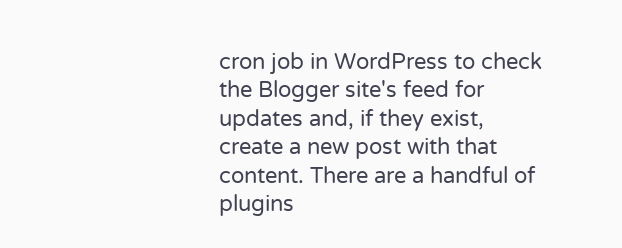cron job in WordPress to check the Blogger site's feed for updates and, if they exist, create a new post with that content. There are a handful of plugins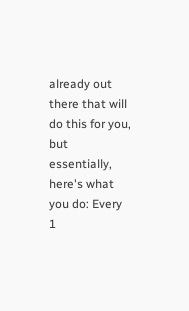already out there that will do this for you, but essentially, here's what you do: Every 1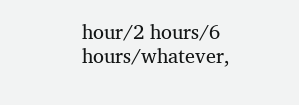hour/2 hours/6 hours/whatever,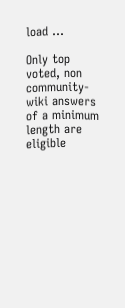load ...

Only top voted, non community-wiki answers of a minimum length are eligible